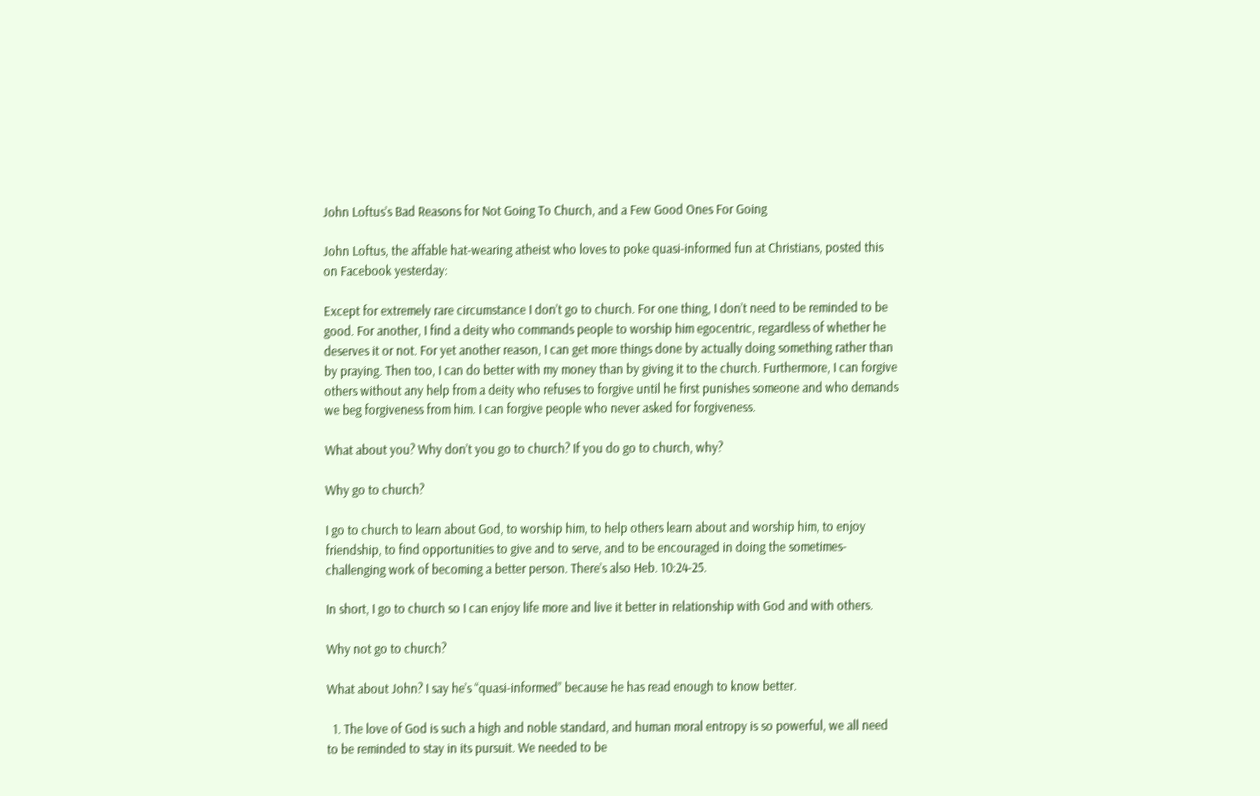John Loftus’s Bad Reasons for Not Going To Church, and a Few Good Ones For Going

John Loftus, the affable hat-wearing atheist who loves to poke quasi-informed fun at Christians, posted this on Facebook yesterday:

Except for extremely rare circumstance I don’t go to church. For one thing, I don’t need to be reminded to be good. For another, I find a deity who commands people to worship him egocentric, regardless of whether he deserves it or not. For yet another reason, I can get more things done by actually doing something rather than by praying. Then too, I can do better with my money than by giving it to the church. Furthermore, I can forgive others without any help from a deity who refuses to forgive until he first punishes someone and who demands we beg forgiveness from him. I can forgive people who never asked for forgiveness.

What about you? Why don’t you go to church? If you do go to church, why?

Why go to church?

I go to church to learn about God, to worship him, to help others learn about and worship him, to enjoy friendship, to find opportunities to give and to serve, and to be encouraged in doing the sometimes-challenging work of becoming a better person. There’s also Heb. 10:24-25.

In short, I go to church so I can enjoy life more and live it better in relationship with God and with others.

Why not go to church?

What about John? I say he’s “quasi-informed” because he has read enough to know better.

  1. The love of God is such a high and noble standard, and human moral entropy is so powerful, we all need to be reminded to stay in its pursuit. We needed to be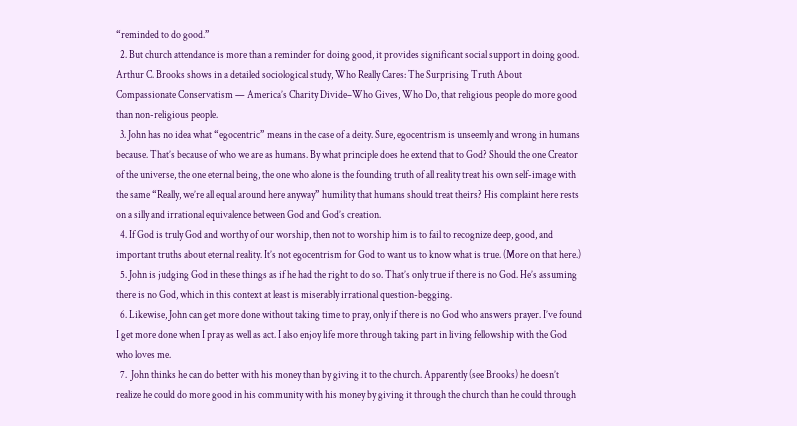“reminded to do good.”
  2. But church attendance is more than a reminder for doing good, it provides significant social support in doing good. Arthur C. Brooks shows in a detailed sociological study, Who Really Cares: The Surprising Truth About Compassionate Conservatism — America’s Charity Divide–Who Gives, Who Do, that religious people do more good than non-religious people.
  3. John has no idea what “egocentric” means in the case of a deity. Sure, egocentrism is unseemly and wrong in humans because. That’s because of who we are as humans. By what principle does he extend that to God? Should the one Creator of the universe, the one eternal being, the one who alone is the founding truth of all reality treat his own self-image with the same “Really, we’re all equal around here anyway” humility that humans should treat theirs? His complaint here rests on a silly and irrational equivalence between God and God’s creation.
  4. If God is truly God and worthy of our worship, then not to worship him is to fail to recognize deep, good, and important truths about eternal reality. It’s not egocentrism for God to want us to know what is true. (More on that here.)
  5. John is judging God in these things as if he had the right to do so. That’s only true if there is no God. He’s assuming there is no God, which in this context at least is miserably irrational question-begging.
  6. Likewise, John can get more done without taking time to pray, only if there is no God who answers prayer. I’ve found I get more done when I pray as well as act. I also enjoy life more through taking part in living fellowship with the God who loves me.
  7.  John thinks he can do better with his money than by giving it to the church. Apparently (see Brooks) he doesn’t realize he could do more good in his community with his money by giving it through the church than he could through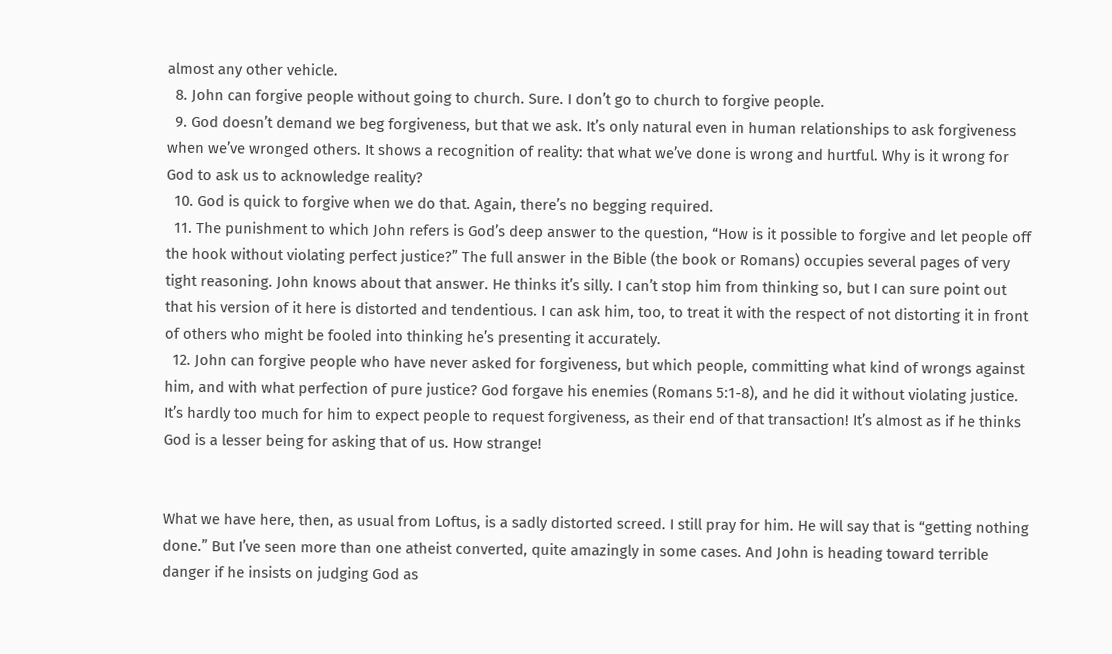almost any other vehicle.
  8. John can forgive people without going to church. Sure. I don’t go to church to forgive people.
  9. God doesn’t demand we beg forgiveness, but that we ask. It’s only natural even in human relationships to ask forgiveness when we’ve wronged others. It shows a recognition of reality: that what we’ve done is wrong and hurtful. Why is it wrong for God to ask us to acknowledge reality?
  10. God is quick to forgive when we do that. Again, there’s no begging required.
  11. The punishment to which John refers is God’s deep answer to the question, “How is it possible to forgive and let people off the hook without violating perfect justice?” The full answer in the Bible (the book or Romans) occupies several pages of very tight reasoning. John knows about that answer. He thinks it’s silly. I can’t stop him from thinking so, but I can sure point out that his version of it here is distorted and tendentious. I can ask him, too, to treat it with the respect of not distorting it in front of others who might be fooled into thinking he’s presenting it accurately.
  12. John can forgive people who have never asked for forgiveness, but which people, committing what kind of wrongs against him, and with what perfection of pure justice? God forgave his enemies (Romans 5:1-8), and he did it without violating justice. It’s hardly too much for him to expect people to request forgiveness, as their end of that transaction! It’s almost as if he thinks God is a lesser being for asking that of us. How strange!


What we have here, then, as usual from Loftus, is a sadly distorted screed. I still pray for him. He will say that is “getting nothing done.” But I’ve seen more than one atheist converted, quite amazingly in some cases. And John is heading toward terrible danger if he insists on judging God as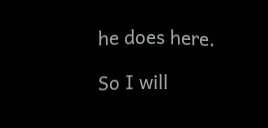he does here.

So I will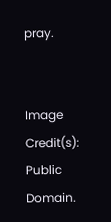pray.


Image Credit(s): Public Domain.